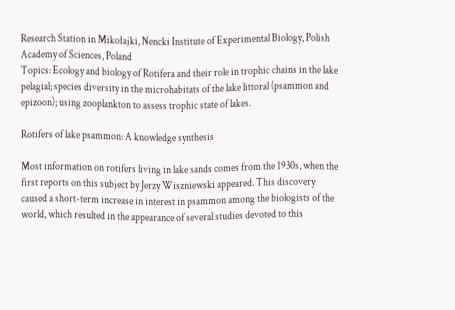Research Station in Mikołajki, Nencki Institute of Experimental Biology, Polish Academy of Sciences, Poland
Topics: Ecology and biology of Rotifera and their role in trophic chains in the lake pelagial; species diversity in the microhabitats of the lake littoral (psammon and epizoon); using zooplankton to assess trophic state of lakes.

Rotifers of lake psammon: A knowledge synthesis

Most information on rotifers living in lake sands comes from the 1930s, when the first reports on this subject by Jerzy Wiszniewski appeared. This discovery caused a short-term increase in interest in psammon among the biologists of the world, which resulted in the appearance of several studies devoted to this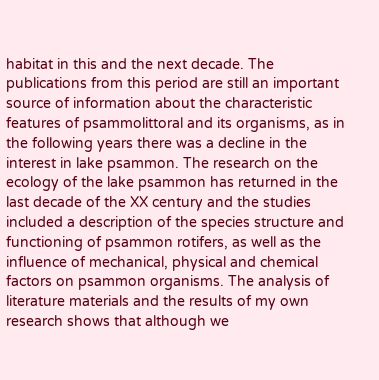habitat in this and the next decade. The publications from this period are still an important source of information about the characteristic features of psammolittoral and its organisms, as in the following years there was a decline in the interest in lake psammon. The research on the ecology of the lake psammon has returned in the last decade of the XX century and the studies included a description of the species structure and functioning of psammon rotifers, as well as the influence of mechanical, physical and chemical factors on psammon organisms. The analysis of literature materials and the results of my own research shows that although we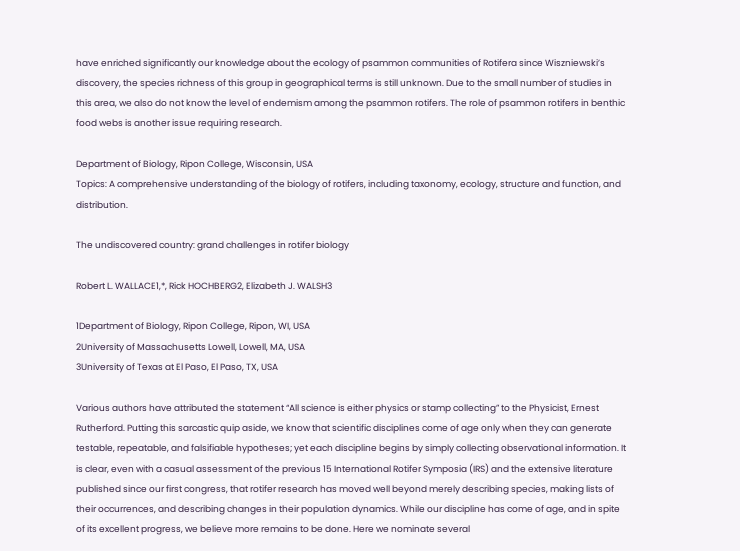have enriched significantly our knowledge about the ecology of psammon communities of Rotifera since Wiszniewski’s discovery, the species richness of this group in geographical terms is still unknown. Due to the small number of studies in this area, we also do not know the level of endemism among the psammon rotifers. The role of psammon rotifers in benthic food webs is another issue requiring research.

Department of Biology, Ripon College, Wisconsin, USA
Topics: A comprehensive understanding of the biology of rotifers, including taxonomy, ecology, structure and function, and distribution.

The undiscovered country: grand challenges in rotifer biology

Robert L. WALLACE1,*, Rick HOCHBERG2, Elizabeth J. WALSH3

1Department of Biology, Ripon College, Ripon, WI, USA
2University of Massachusetts Lowell, Lowell, MA, USA
3University of Texas at El Paso, El Paso, TX, USA

Various authors have attributed the statement “All science is either physics or stamp collecting” to the Physicist, Ernest Rutherford. Putting this sarcastic quip aside, we know that scientific disciplines come of age only when they can generate testable, repeatable, and falsifiable hypotheses; yet each discipline begins by simply collecting observational information. It is clear, even with a casual assessment of the previous 15 International Rotifer Symposia (IRS) and the extensive literature published since our first congress, that rotifer research has moved well beyond merely describing species, making lists of their occurrences, and describing changes in their population dynamics. While our discipline has come of age, and in spite of its excellent progress, we believe more remains to be done. Here we nominate several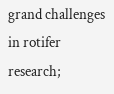grand challenges in rotifer research;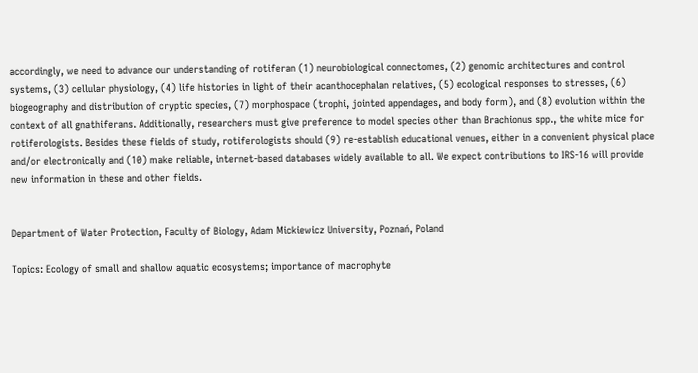accordingly, we need to advance our understanding of rotiferan (1) neurobiological connectomes, (2) genomic architectures and control systems, (3) cellular physiology, (4) life histories in light of their acanthocephalan relatives, (5) ecological responses to stresses, (6) biogeography and distribution of cryptic species, (7) morphospace (trophi, jointed appendages, and body form), and (8) evolution within the context of all gnathiferans. Additionally, researchers must give preference to model species other than Brachionus spp., the white mice for rotiferologists. Besides these fields of study, rotiferologists should (9) re-establish educational venues, either in a convenient physical place and/or electronically and (10) make reliable, internet-based databases widely available to all. We expect contributions to IRS-16 will provide new information in these and other fields.


Department of Water Protection, Faculty of Biology, Adam Mickiewicz University, Poznań, Poland

Topics: Ecology of small and shallow aquatic ecosystems; importance of macrophyte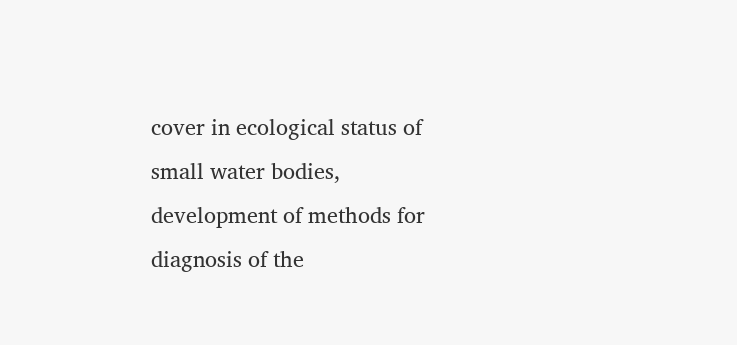cover in ecological status of small water bodies, development of methods for diagnosis of the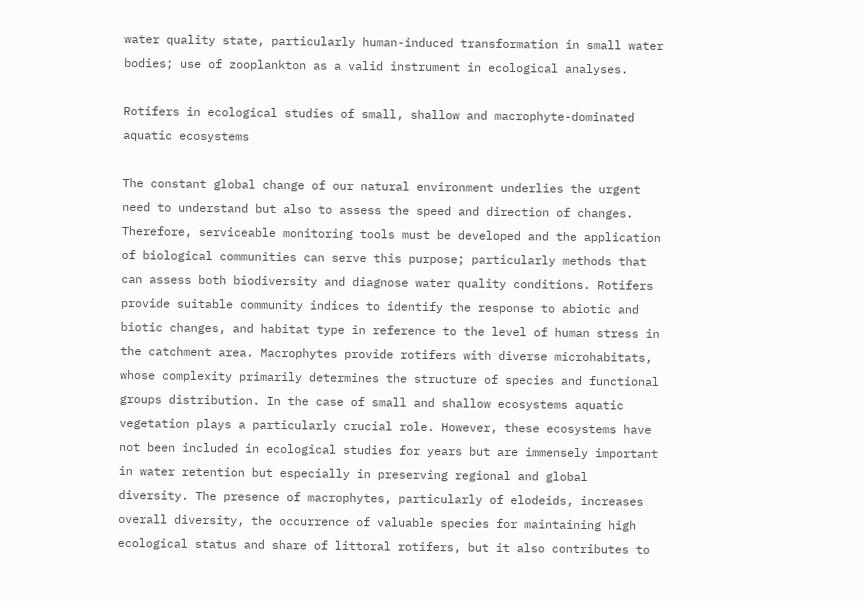water quality state, particularly human-induced transformation in small water bodies; use of zooplankton as a valid instrument in ecological analyses.

Rotifers in ecological studies of small, shallow and macrophyte-dominated aquatic ecosystems

The constant global change of our natural environment underlies the urgent need to understand but also to assess the speed and direction of changes. Therefore, serviceable monitoring tools must be developed and the application of biological communities can serve this purpose; particularly methods that can assess both biodiversity and diagnose water quality conditions. Rotifers provide suitable community indices to identify the response to abiotic and biotic changes, and habitat type in reference to the level of human stress in the catchment area. Macrophytes provide rotifers with diverse microhabitats, whose complexity primarily determines the structure of species and functional groups distribution. In the case of small and shallow ecosystems aquatic vegetation plays a particularly crucial role. However, these ecosystems have not been included in ecological studies for years but are immensely important in water retention but especially in preserving regional and global diversity. The presence of macrophytes, particularly of elodeids, increases overall diversity, the occurrence of valuable species for maintaining high ecological status and share of littoral rotifers, but it also contributes to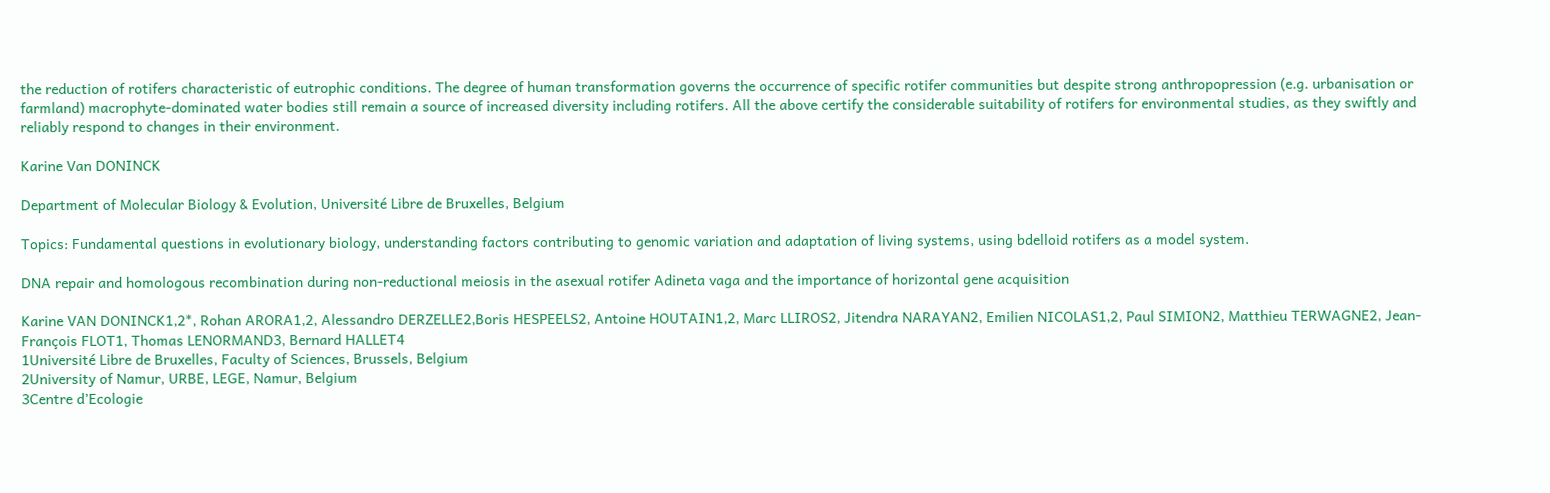the reduction of rotifers characteristic of eutrophic conditions. The degree of human transformation governs the occurrence of specific rotifer communities but despite strong anthropopression (e.g. urbanisation or farmland) macrophyte-dominated water bodies still remain a source of increased diversity including rotifers. All the above certify the considerable suitability of rotifers for environmental studies, as they swiftly and reliably respond to changes in their environment.

Karine Van DONINCK

Department of Molecular Biology & Evolution, Université Libre de Bruxelles, Belgium

Topics: Fundamental questions in evolutionary biology, understanding factors contributing to genomic variation and adaptation of living systems, using bdelloid rotifers as a model system.

DNA repair and homologous recombination during non-reductional meiosis in the asexual rotifer Adineta vaga and the importance of horizontal gene acquisition

Karine VAN DONINCK1,2*, Rohan ARORA1,2, Alessandro DERZELLE2,Boris HESPEELS2, Antoine HOUTAIN1,2, Marc LLIROS2, Jitendra NARAYAN2, Emilien NICOLAS1,2, Paul SIMION2, Matthieu TERWAGNE2, Jean-François FLOT1, Thomas LENORMAND3, Bernard HALLET4
1Université Libre de Bruxelles, Faculty of Sciences, Brussels, Belgium
2University of Namur, URBE, LEGE, Namur, Belgium
3Centre d’Ecologie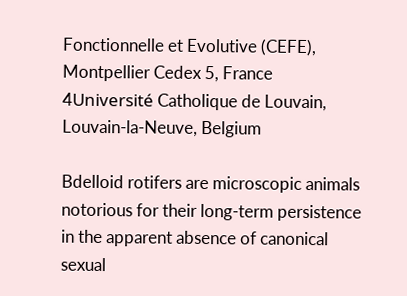Fonctionnelle et Evolutive (CEFE), Montpellier Cedex 5, France
4Université Catholique de Louvain, Louvain-la-Neuve, Belgium

Bdelloid rotifers are microscopic animals notorious for their long-term persistence in the apparent absence of canonical sexual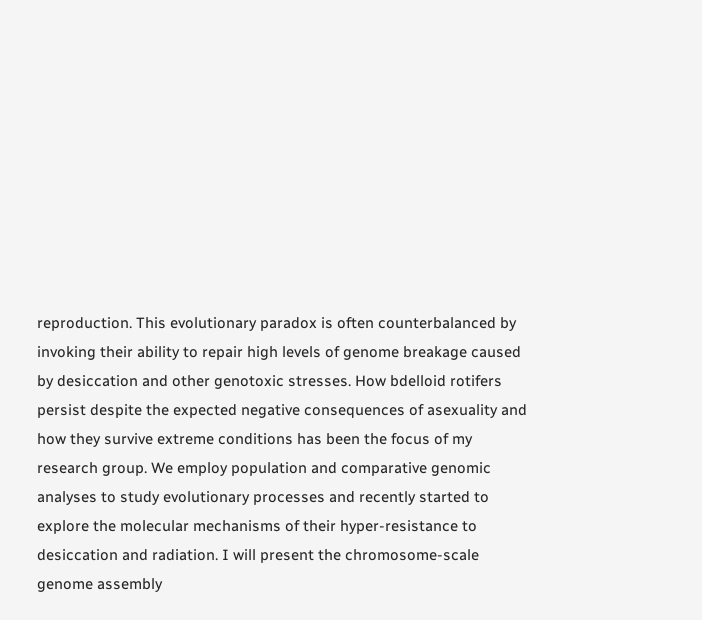reproduction. This evolutionary paradox is often counterbalanced by invoking their ability to repair high levels of genome breakage caused by desiccation and other genotoxic stresses. How bdelloid rotifers persist despite the expected negative consequences of asexuality and how they survive extreme conditions has been the focus of my research group. We employ population and comparative genomic analyses to study evolutionary processes and recently started to explore the molecular mechanisms of their hyper-resistance to desiccation and radiation. I will present the chromosome-scale genome assembly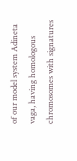of our model system Adineta vaga, having homologous chromosomes with signatures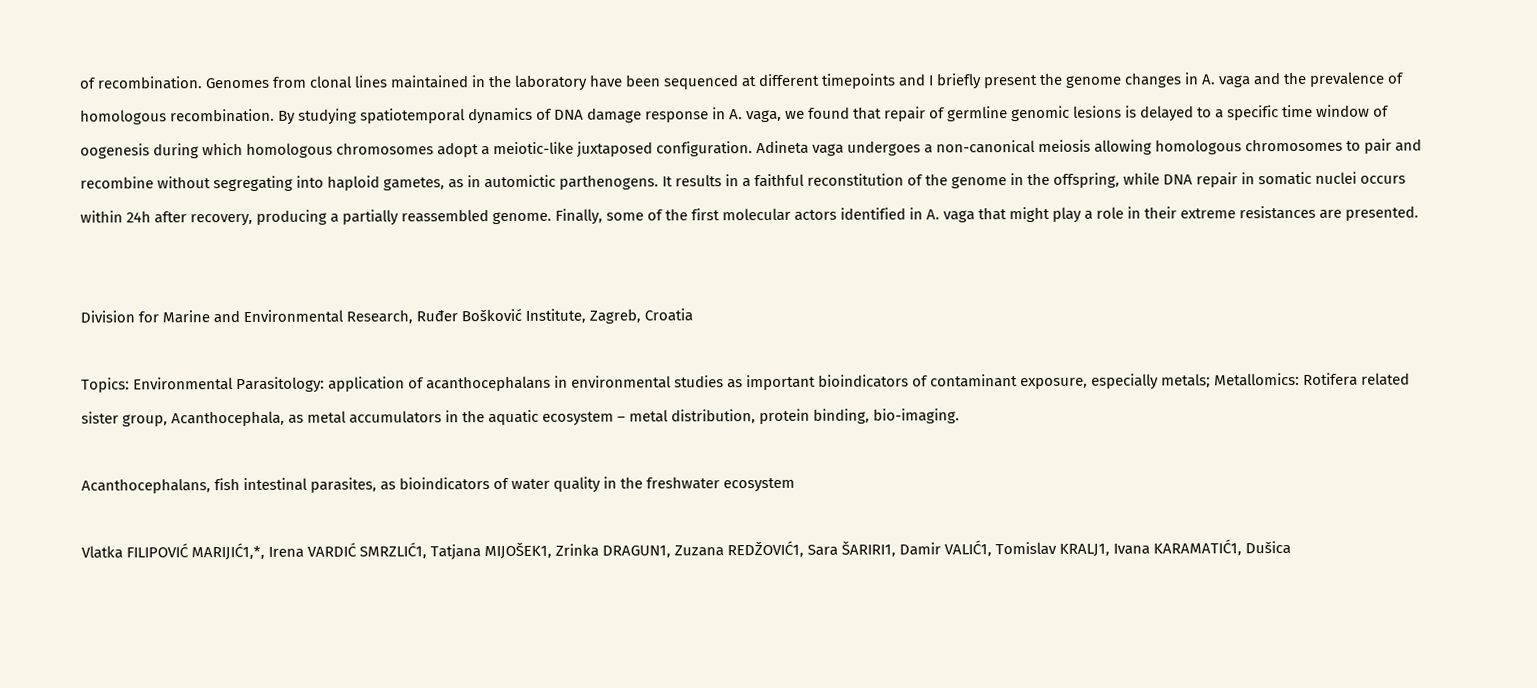of recombination. Genomes from clonal lines maintained in the laboratory have been sequenced at different timepoints and I briefly present the genome changes in A. vaga and the prevalence of homologous recombination. By studying spatiotemporal dynamics of DNA damage response in A. vaga, we found that repair of germline genomic lesions is delayed to a specific time window of oogenesis during which homologous chromosomes adopt a meiotic-like juxtaposed configuration. Adineta vaga undergoes a non-canonical meiosis allowing homologous chromosomes to pair and recombine without segregating into haploid gametes, as in automictic parthenogens. It results in a faithful reconstitution of the genome in the offspring, while DNA repair in somatic nuclei occurs within 24h after recovery, producing a partially reassembled genome. Finally, some of the first molecular actors identified in A. vaga that might play a role in their extreme resistances are presented.


Division for Marine and Environmental Research, Ruđer Bošković Institute, Zagreb, Croatia

Topics: Environmental Parasitology: application of acanthocephalans in environmental studies as important bioindicators of contaminant exposure, especially metals; Metallomics: Rotifera related sister group, Acanthocephala, as metal accumulators in the aquatic ecosystem – metal distribution, protein binding, bio-imaging.

Acanthocephalans, fish intestinal parasites, as bioindicators of water quality in the freshwater ecosystem

Vlatka FILIPOVIĆ MARIJIĆ1,*, Irena VARDIĆ SMRZLIĆ1, Tatjana MIJOŠEK1, Zrinka DRAGUN1, Zuzana REDŽOVIĆ1, Sara ŠARIRI1, Damir VALIĆ1, Tomislav KRALJ1, Ivana KARAMATIĆ1, Dušica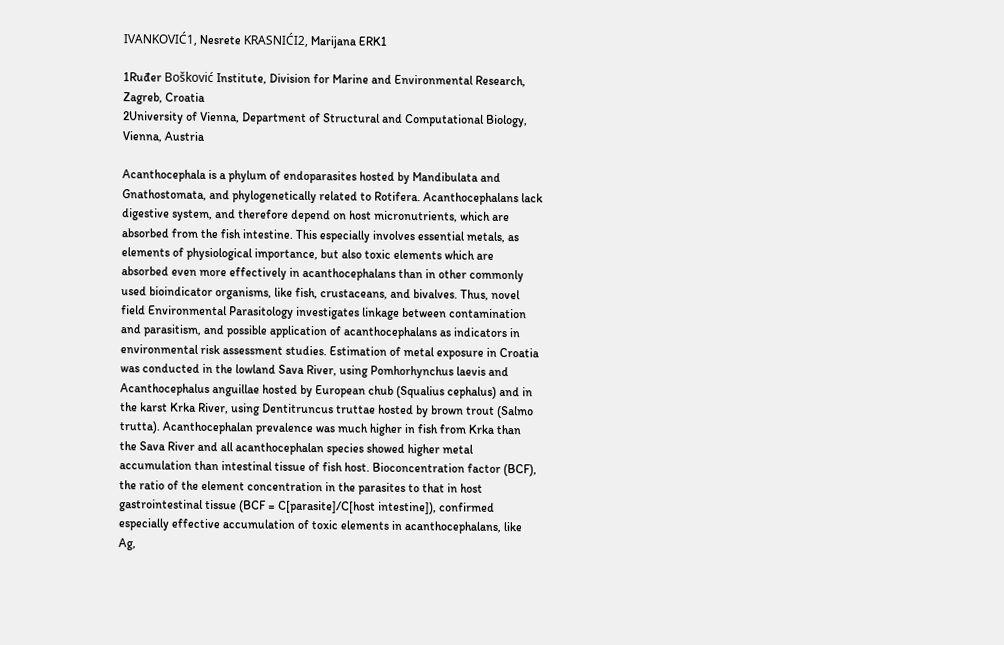IVANKOVIĆ1, Nesrete KRASNIĆI2, Marijana ERK1

1Ruđer Bošković Institute, Division for Marine and Environmental Research, Zagreb, Croatia
2University of Vienna, Department of Structural and Computational Biology, Vienna, Austria

Acanthocephala is a phylum of endoparasites hosted by Mandibulata and Gnathostomata, and phylogenetically related to Rotifera. Acanthocephalans lack digestive system, and therefore depend on host micronutrients, which are absorbed from the fish intestine. This especially involves essential metals, as elements of physiological importance, but also toxic elements which are absorbed even more effectively in acanthocephalans than in other commonly used bioindicator organisms, like fish, crustaceans, and bivalves. Thus, novel field Environmental Parasitology investigates linkage between contamination and parasitism, and possible application of acanthocephalans as indicators in environmental risk assessment studies. Estimation of metal exposure in Croatia was conducted in the lowland Sava River, using Pomhorhynchus laevis and Acanthocephalus anguillae hosted by European chub (Squalius cephalus) and in the karst Krka River, using Dentitruncus truttae hosted by brown trout (Salmo trutta). Acanthocephalan prevalence was much higher in fish from Krka than the Sava River and all acanthocephalan species showed higher metal accumulation than intestinal tissue of fish host. Bioconcentration factor (BCF), the ratio of the element concentration in the parasites to that in host gastrointestinal tissue (BCF = C[parasite]/C[host intestine]), confirmed especially effective accumulation of toxic elements in acanthocephalans, like Ag,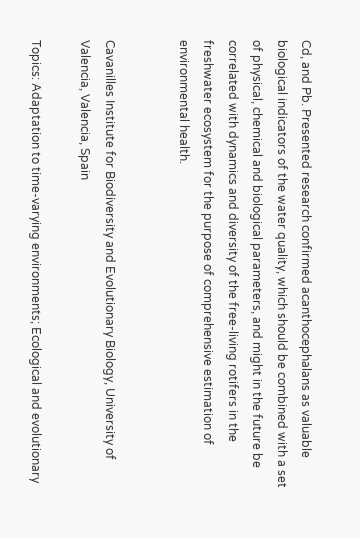Cd, and Pb. Presented research confirmed acanthocephalans as valuable biological indicators of the water quality, which should be combined with a set of physical, chemical and biological parameters, and might in the future be correlated with dynamics and diversity of the free-living rotifers in the freshwater ecosystem for the purpose of comprehensive estimation of environmental health.


Cavanilles Institute for Biodiversity and Evolutionary Biology, University of Valencia, Valencia, Spain

Topics: Adaptation to time-varying environments; Ecological and evolutionary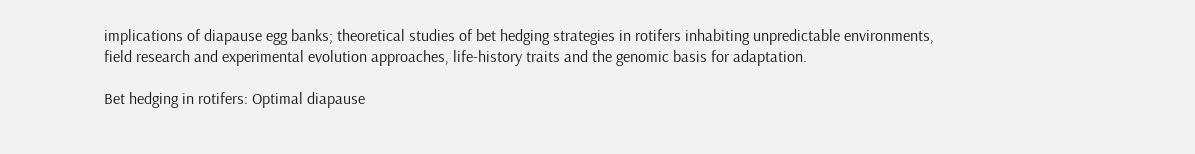implications of diapause egg banks; theoretical studies of bet hedging strategies in rotifers inhabiting unpredictable environments, field research and experimental evolution approaches, life-history traits and the genomic basis for adaptation.

Bet hedging in rotifers: Optimal diapause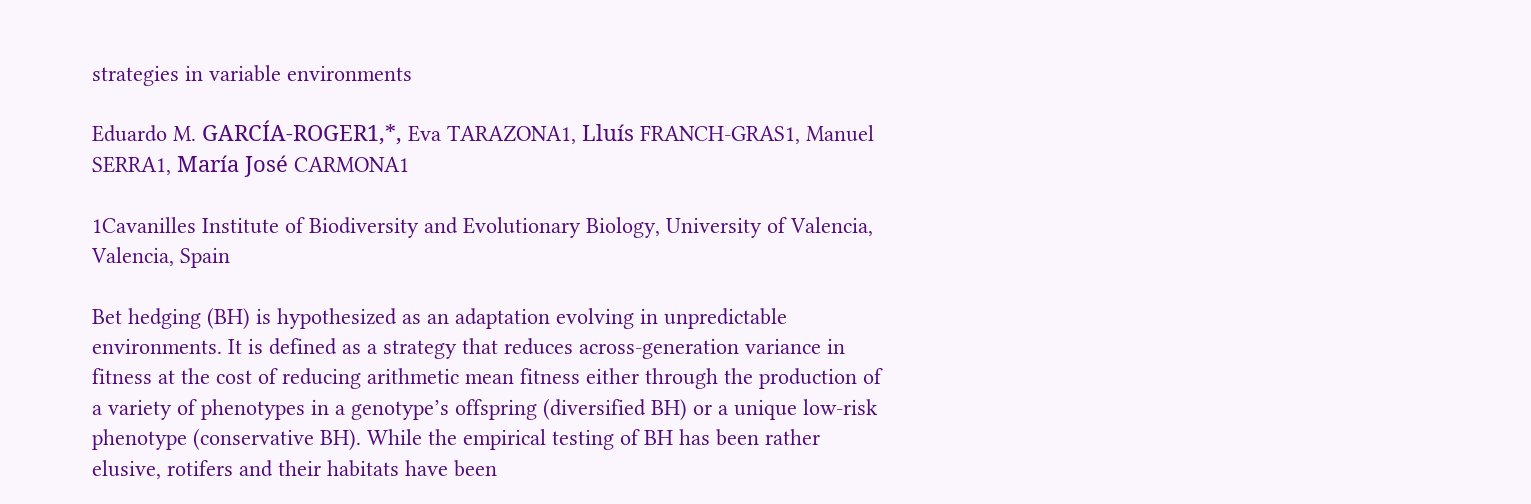strategies in variable environments

Eduardo M. GARCÍA-ROGER1,*, Eva TARAZONA1, Lluís FRANCH-GRAS1, Manuel SERRA1, María José CARMONA1

1Cavanilles Institute of Biodiversity and Evolutionary Biology, University of Valencia, Valencia, Spain

Bet hedging (BH) is hypothesized as an adaptation evolving in unpredictable environments. It is defined as a strategy that reduces across-generation variance in fitness at the cost of reducing arithmetic mean fitness either through the production of a variety of phenotypes in a genotype’s offspring (diversified BH) or a unique low-risk phenotype (conservative BH). While the empirical testing of BH has been rather elusive, rotifers and their habitats have been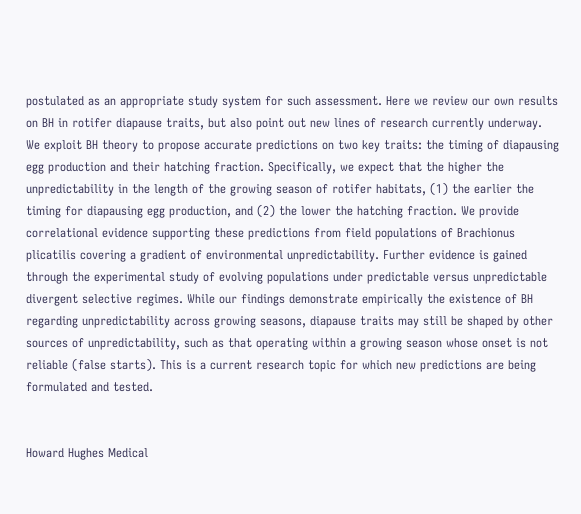postulated as an appropriate study system for such assessment. Here we review our own results on BH in rotifer diapause traits, but also point out new lines of research currently underway. We exploit BH theory to propose accurate predictions on two key traits: the timing of diapausing egg production and their hatching fraction. Specifically, we expect that the higher the unpredictability in the length of the growing season of rotifer habitats, (1) the earlier the timing for diapausing egg production, and (2) the lower the hatching fraction. We provide correlational evidence supporting these predictions from field populations of Brachionus plicatilis covering a gradient of environmental unpredictability. Further evidence is gained through the experimental study of evolving populations under predictable versus unpredictable divergent selective regimes. While our findings demonstrate empirically the existence of BH regarding unpredictability across growing seasons, diapause traits may still be shaped by other sources of unpredictability, such as that operating within a growing season whose onset is not reliable (false starts). This is a current research topic for which new predictions are being formulated and tested.


Howard Hughes Medical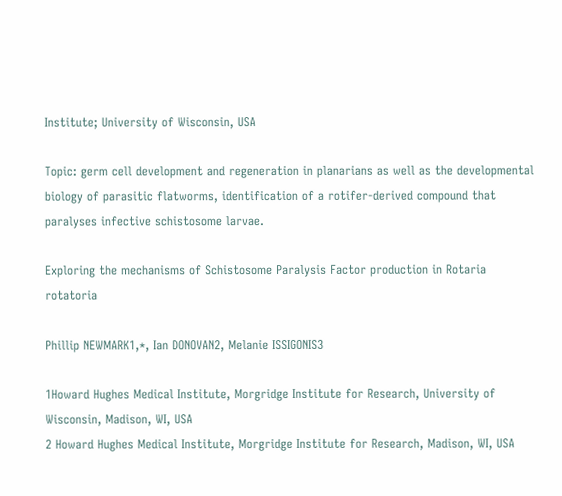Institute; University of Wisconsin, USA

Topic: germ cell development and regeneration in planarians as well as the developmental biology of parasitic flatworms, identification of a rotifer-derived compound that paralyses infective schistosome larvae.

Exploring the mechanisms of Schistosome Paralysis Factor production in Rotaria rotatoria

Phillip NEWMARK1,*, Ian DONOVAN2, Melanie ISSIGONIS3

1Howard Hughes Medical Institute, Morgridge Institute for Research, University of Wisconsin, Madison, WI, USA
2 Howard Hughes Medical Institute, Morgridge Institute for Research, Madison, WI, USA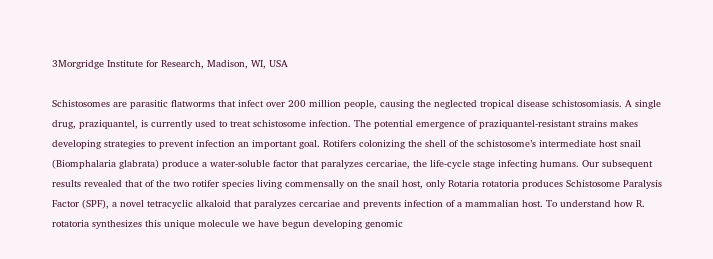3Morgridge Institute for Research, Madison, WI, USA

Schistosomes are parasitic flatworms that infect over 200 million people, causing the neglected tropical disease schistosomiasis. A single drug, praziquantel, is currently used to treat schistosome infection. The potential emergence of praziquantel-resistant strains makes developing strategies to prevent infection an important goal. Rotifers colonizing the shell of the schistosome’s intermediate host snail (Biomphalaria glabrata) produce a water-soluble factor that paralyzes cercariae, the life-cycle stage infecting humans. Our subsequent results revealed that of the two rotifer species living commensally on the snail host, only Rotaria rotatoria produces Schistosome Paralysis Factor (SPF), a novel tetracyclic alkaloid that paralyzes cercariae and prevents infection of a mammalian host. To understand how R. rotatoria synthesizes this unique molecule we have begun developing genomic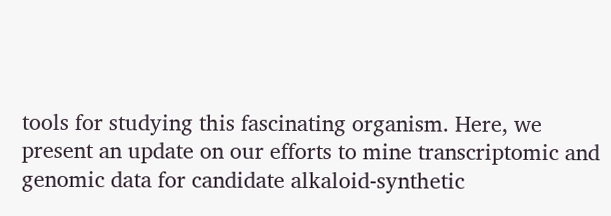tools for studying this fascinating organism. Here, we present an update on our efforts to mine transcriptomic and genomic data for candidate alkaloid-synthetic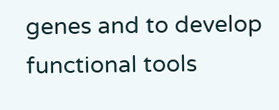genes and to develop functional tools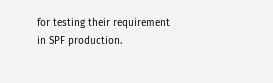for testing their requirement in SPF production.